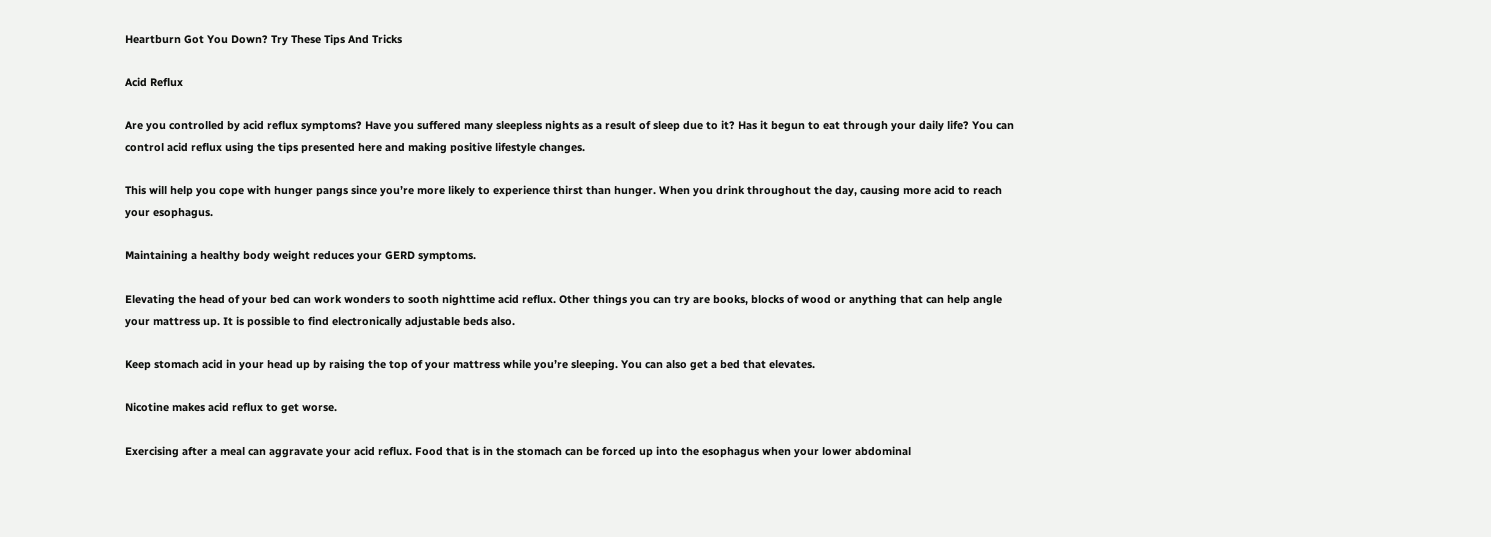Heartburn Got You Down? Try These Tips And Tricks

Acid Reflux

Are you controlled by acid reflux symptoms? Have you suffered many sleepless nights as a result of sleep due to it? Has it begun to eat through your daily life? You can control acid reflux using the tips presented here and making positive lifestyle changes.

This will help you cope with hunger pangs since you’re more likely to experience thirst than hunger. When you drink throughout the day, causing more acid to reach your esophagus.

Maintaining a healthy body weight reduces your GERD symptoms.

Elevating the head of your bed can work wonders to sooth nighttime acid reflux. Other things you can try are books, blocks of wood or anything that can help angle your mattress up. It is possible to find electronically adjustable beds also.

Keep stomach acid in your head up by raising the top of your mattress while you’re sleeping. You can also get a bed that elevates.

Nicotine makes acid reflux to get worse.

Exercising after a meal can aggravate your acid reflux. Food that is in the stomach can be forced up into the esophagus when your lower abdominal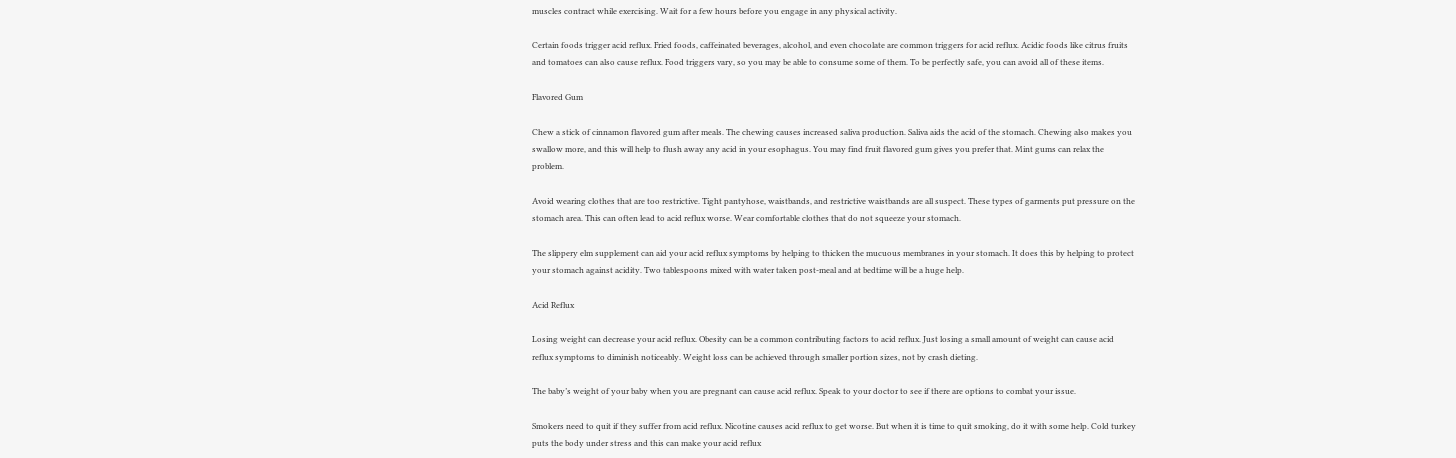muscles contract while exercising. Wait for a few hours before you engage in any physical activity.

Certain foods trigger acid reflux. Fried foods, caffeinated beverages, alcohol, and even chocolate are common triggers for acid reflux. Acidic foods like citrus fruits and tomatoes can also cause reflux. Food triggers vary, so you may be able to consume some of them. To be perfectly safe, you can avoid all of these items.

Flavored Gum

Chew a stick of cinnamon flavored gum after meals. The chewing causes increased saliva production. Saliva aids the acid of the stomach. Chewing also makes you swallow more, and this will help to flush away any acid in your esophagus. You may find fruit flavored gum gives you prefer that. Mint gums can relax the problem.

Avoid wearing clothes that are too restrictive. Tight pantyhose, waistbands, and restrictive waistbands are all suspect. These types of garments put pressure on the stomach area. This can often lead to acid reflux worse. Wear comfortable clothes that do not squeeze your stomach.

The slippery elm supplement can aid your acid reflux symptoms by helping to thicken the mucuous membranes in your stomach. It does this by helping to protect your stomach against acidity. Two tablespoons mixed with water taken post-meal and at bedtime will be a huge help.

Acid Reflux

Losing weight can decrease your acid reflux. Obesity can be a common contributing factors to acid reflux. Just losing a small amount of weight can cause acid reflux symptoms to diminish noticeably. Weight loss can be achieved through smaller portion sizes, not by crash dieting.

The baby’s weight of your baby when you are pregnant can cause acid reflux. Speak to your doctor to see if there are options to combat your issue.

Smokers need to quit if they suffer from acid reflux. Nicotine causes acid reflux to get worse. But when it is time to quit smoking, do it with some help. Cold turkey puts the body under stress and this can make your acid reflux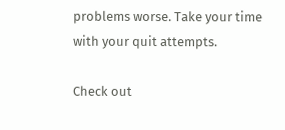problems worse. Take your time with your quit attempts.

Check out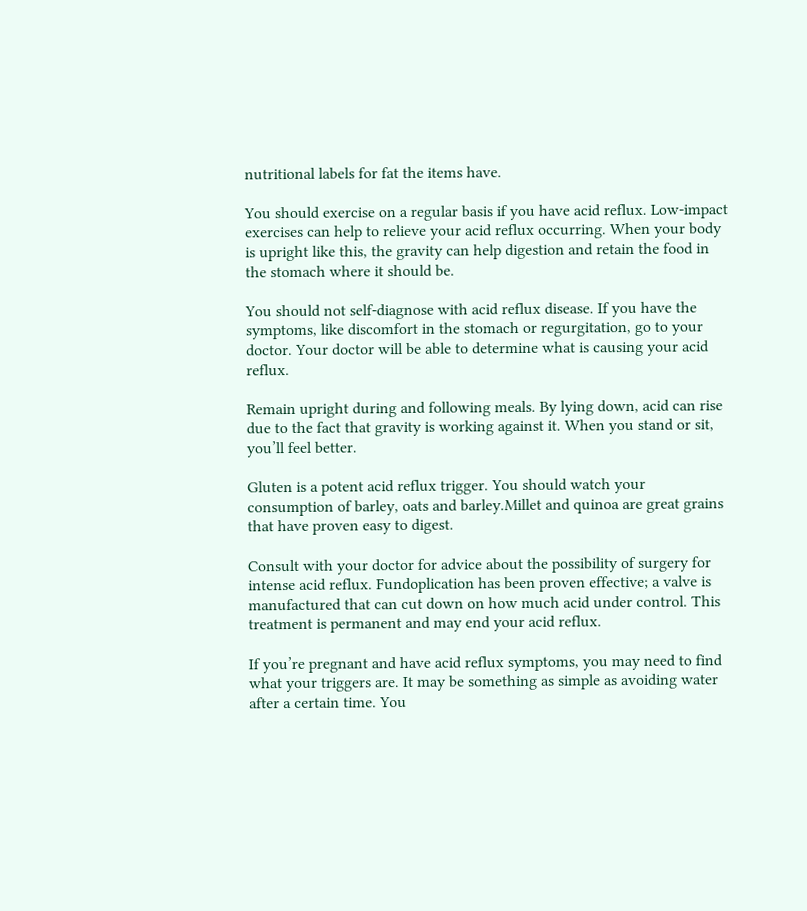nutritional labels for fat the items have.

You should exercise on a regular basis if you have acid reflux. Low-impact exercises can help to relieve your acid reflux occurring. When your body is upright like this, the gravity can help digestion and retain the food in the stomach where it should be.

You should not self-diagnose with acid reflux disease. If you have the symptoms, like discomfort in the stomach or regurgitation, go to your doctor. Your doctor will be able to determine what is causing your acid reflux.

Remain upright during and following meals. By lying down, acid can rise due to the fact that gravity is working against it. When you stand or sit, you’ll feel better.

Gluten is a potent acid reflux trigger. You should watch your consumption of barley, oats and barley.Millet and quinoa are great grains that have proven easy to digest.

Consult with your doctor for advice about the possibility of surgery for intense acid reflux. Fundoplication has been proven effective; a valve is manufactured that can cut down on how much acid under control. This treatment is permanent and may end your acid reflux.

If you’re pregnant and have acid reflux symptoms, you may need to find what your triggers are. It may be something as simple as avoiding water after a certain time. You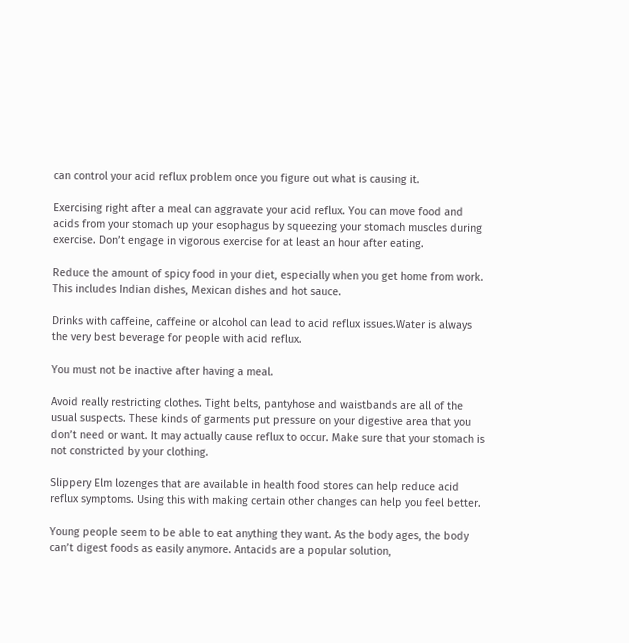can control your acid reflux problem once you figure out what is causing it.

Exercising right after a meal can aggravate your acid reflux. You can move food and acids from your stomach up your esophagus by squeezing your stomach muscles during exercise. Don’t engage in vigorous exercise for at least an hour after eating.

Reduce the amount of spicy food in your diet, especially when you get home from work. This includes Indian dishes, Mexican dishes and hot sauce.

Drinks with caffeine, caffeine or alcohol can lead to acid reflux issues.Water is always the very best beverage for people with acid reflux.

You must not be inactive after having a meal.

Avoid really restricting clothes. Tight belts, pantyhose and waistbands are all of the usual suspects. These kinds of garments put pressure on your digestive area that you don’t need or want. It may actually cause reflux to occur. Make sure that your stomach is not constricted by your clothing.

Slippery Elm lozenges that are available in health food stores can help reduce acid reflux symptoms. Using this with making certain other changes can help you feel better.

Young people seem to be able to eat anything they want. As the body ages, the body can’t digest foods as easily anymore. Antacids are a popular solution,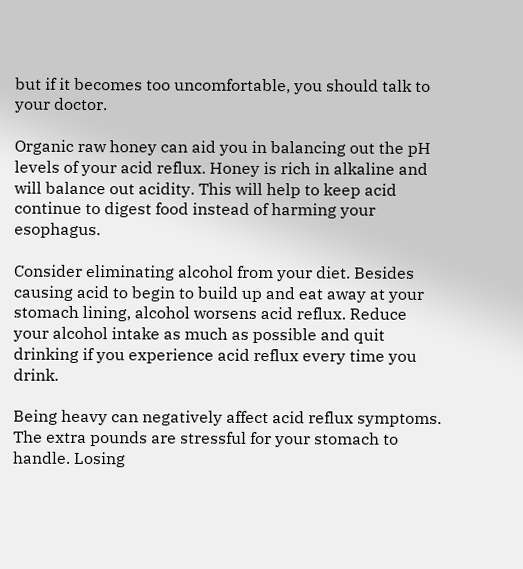but if it becomes too uncomfortable, you should talk to your doctor.

Organic raw honey can aid you in balancing out the pH levels of your acid reflux. Honey is rich in alkaline and will balance out acidity. This will help to keep acid continue to digest food instead of harming your esophagus.

Consider eliminating alcohol from your diet. Besides causing acid to begin to build up and eat away at your stomach lining, alcohol worsens acid reflux. Reduce your alcohol intake as much as possible and quit drinking if you experience acid reflux every time you drink.

Being heavy can negatively affect acid reflux symptoms. The extra pounds are stressful for your stomach to handle. Losing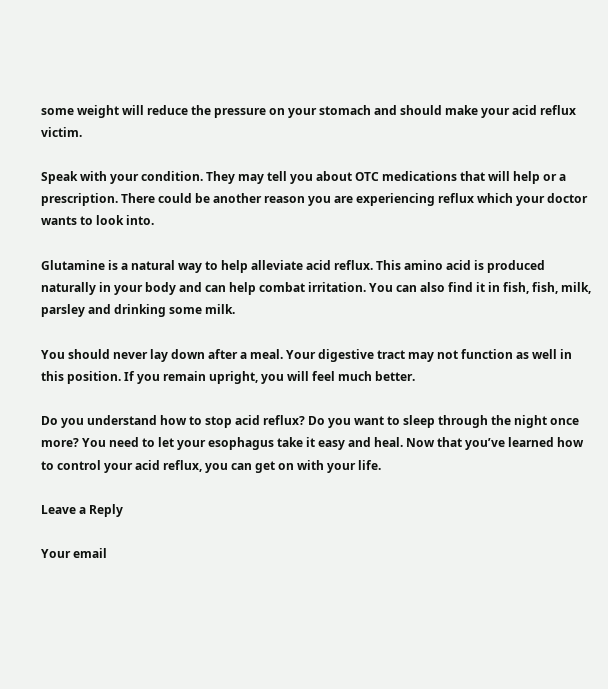some weight will reduce the pressure on your stomach and should make your acid reflux victim.

Speak with your condition. They may tell you about OTC medications that will help or a prescription. There could be another reason you are experiencing reflux which your doctor wants to look into.

Glutamine is a natural way to help alleviate acid reflux. This amino acid is produced naturally in your body and can help combat irritation. You can also find it in fish, fish, milk, parsley and drinking some milk.

You should never lay down after a meal. Your digestive tract may not function as well in this position. If you remain upright, you will feel much better.

Do you understand how to stop acid reflux? Do you want to sleep through the night once more? You need to let your esophagus take it easy and heal. Now that you’ve learned how to control your acid reflux, you can get on with your life.

Leave a Reply

Your email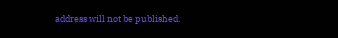address will not be published.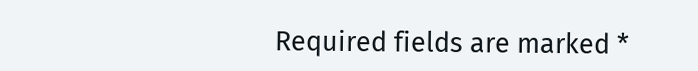Required fields are marked *